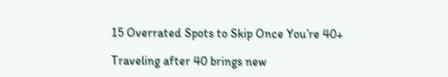15 Overrated Spots to Skip Once You’re 40+

Traveling after 40 brings new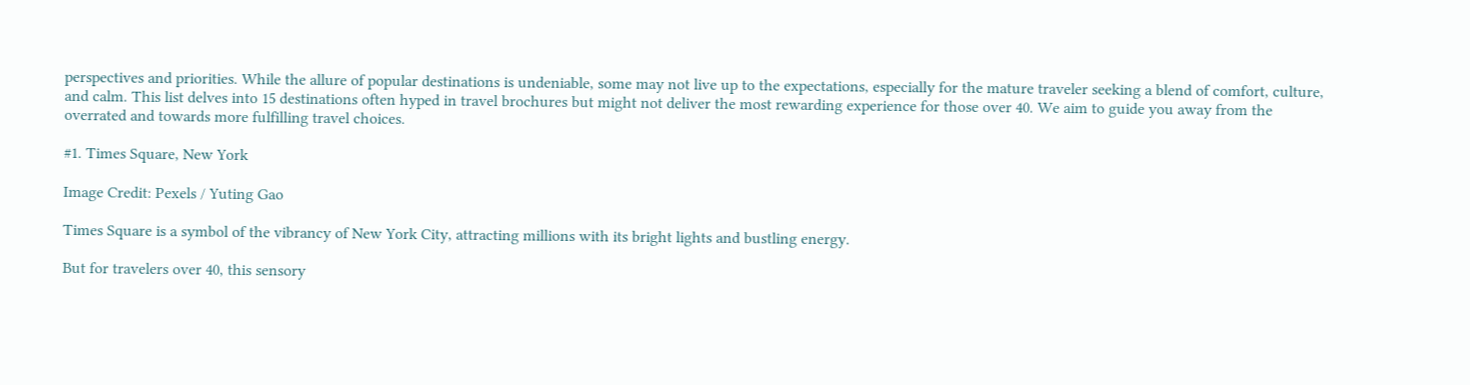perspectives and priorities. While the allure of popular destinations is undeniable, some may not live up to the expectations, especially for the mature traveler seeking a blend of comfort, culture, and calm. This list delves into 15 destinations often hyped in travel brochures but might not deliver the most rewarding experience for those over 40. We aim to guide you away from the overrated and towards more fulfilling travel choices.

#1. Times Square, New York

Image Credit: Pexels / Yuting Gao

Times Square is a symbol of the vibrancy of New York City, attracting millions with its bright lights and bustling energy.

But for travelers over 40, this sensory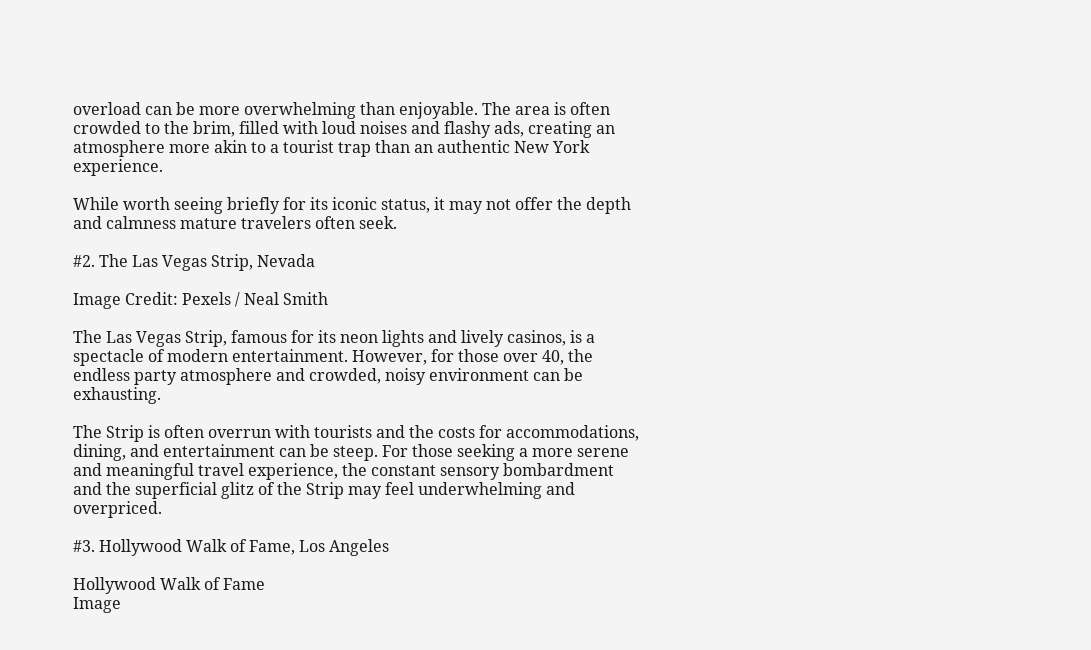overload can be more overwhelming than enjoyable. The area is often crowded to the brim, filled with loud noises and flashy ads, creating an atmosphere more akin to a tourist trap than an authentic New York experience.

While worth seeing briefly for its iconic status, it may not offer the depth and calmness mature travelers often seek.

#2. The Las Vegas Strip, Nevada

Image Credit: Pexels / Neal Smith

The Las Vegas Strip, famous for its neon lights and lively casinos, is a spectacle of modern entertainment. However, for those over 40, the endless party atmosphere and crowded, noisy environment can be exhausting.

The Strip is often overrun with tourists and the costs for accommodations, dining, and entertainment can be steep. For those seeking a more serene and meaningful travel experience, the constant sensory bombardment and the superficial glitz of the Strip may feel underwhelming and overpriced.

#3. Hollywood Walk of Fame, Los Angeles

Hollywood Walk of Fame
Image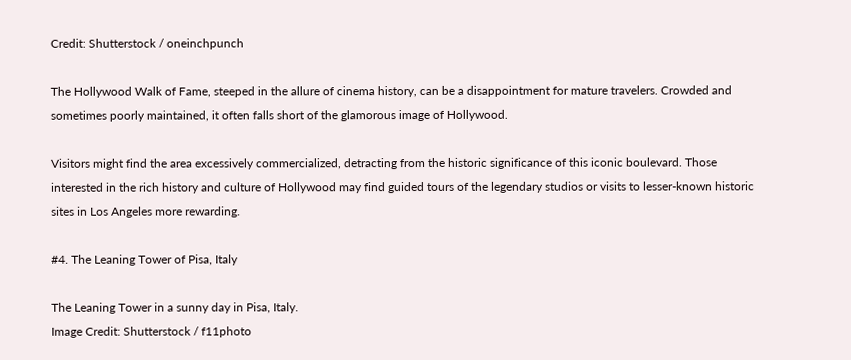Credit: Shutterstock / oneinchpunch

The Hollywood Walk of Fame, steeped in the allure of cinema history, can be a disappointment for mature travelers. Crowded and sometimes poorly maintained, it often falls short of the glamorous image of Hollywood.

Visitors might find the area excessively commercialized, detracting from the historic significance of this iconic boulevard. Those interested in the rich history and culture of Hollywood may find guided tours of the legendary studios or visits to lesser-known historic sites in Los Angeles more rewarding.

#4. The Leaning Tower of Pisa, Italy

The Leaning Tower in a sunny day in Pisa, Italy.
Image Credit: Shutterstock / f11photo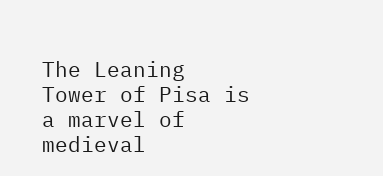The Leaning Tower of Pisa is a marvel of medieval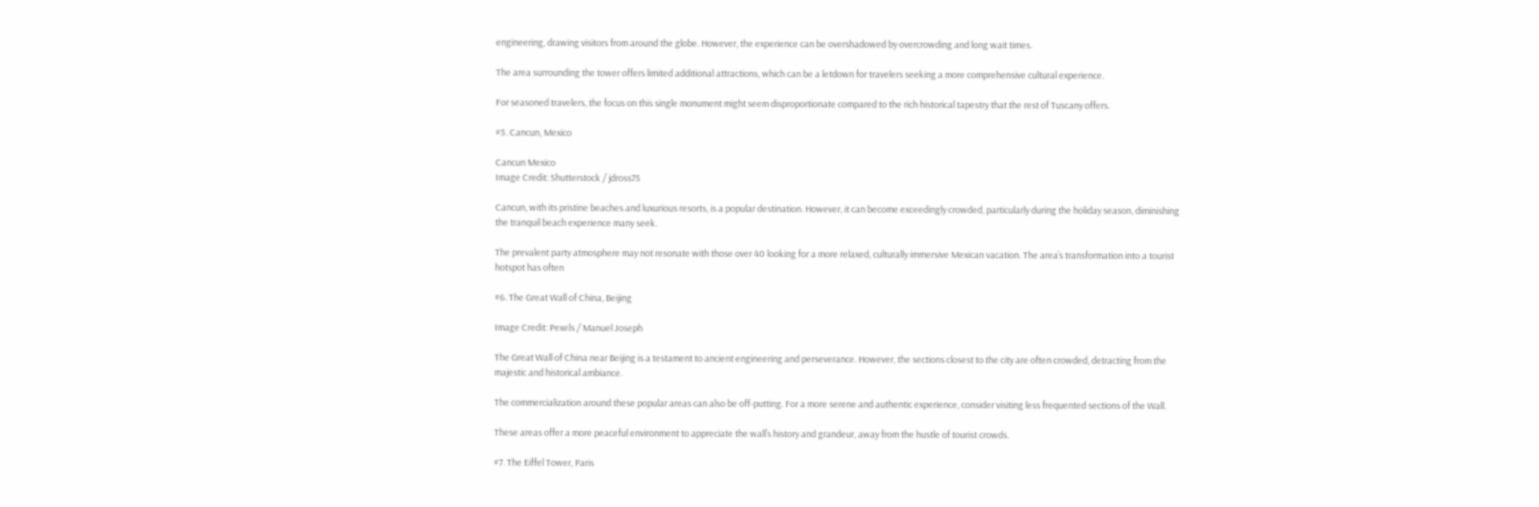engineering, drawing visitors from around the globe. However, the experience can be overshadowed by overcrowding and long wait times.

The area surrounding the tower offers limited additional attractions, which can be a letdown for travelers seeking a more comprehensive cultural experience.

For seasoned travelers, the focus on this single monument might seem disproportionate compared to the rich historical tapestry that the rest of Tuscany offers.

#5. Cancun, Mexico

Cancun Mexico
Image Credit: Shutterstock / jdross75

Cancun, with its pristine beaches and luxurious resorts, is a popular destination. However, it can become exceedingly crowded, particularly during the holiday season, diminishing the tranquil beach experience many seek.

The prevalent party atmosphere may not resonate with those over 40 looking for a more relaxed, culturally immersive Mexican vacation. The area’s transformation into a tourist hotspot has often

#6. The Great Wall of China, Beijing

Image Credit: Pexels / Manuel Joseph

The Great Wall of China near Beijing is a testament to ancient engineering and perseverance. However, the sections closest to the city are often crowded, detracting from the majestic and historical ambiance.

The commercialization around these popular areas can also be off-putting. For a more serene and authentic experience, consider visiting less frequented sections of the Wall.

These areas offer a more peaceful environment to appreciate the wall’s history and grandeur, away from the hustle of tourist crowds.

#7. The Eiffel Tower, Paris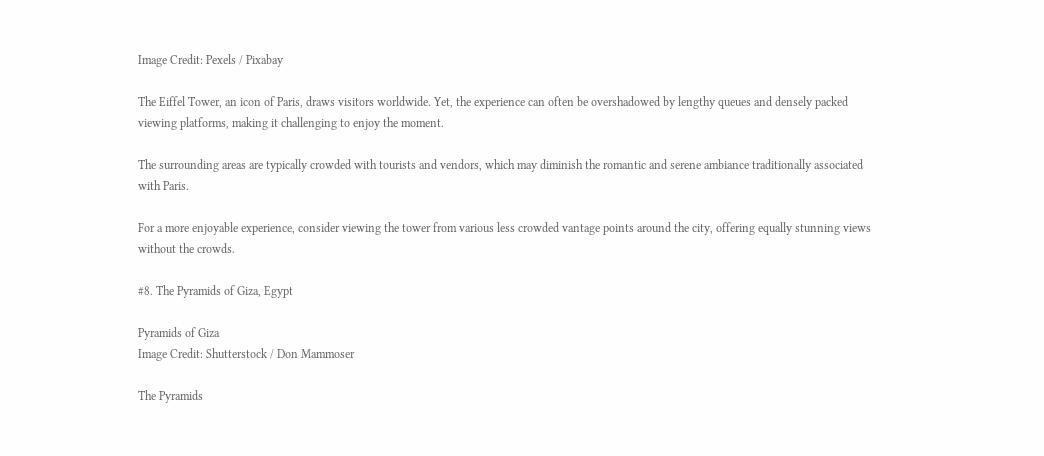Image Credit: Pexels / Pixabay

The Eiffel Tower, an icon of Paris, draws visitors worldwide. Yet, the experience can often be overshadowed by lengthy queues and densely packed viewing platforms, making it challenging to enjoy the moment.

The surrounding areas are typically crowded with tourists and vendors, which may diminish the romantic and serene ambiance traditionally associated with Paris.

For a more enjoyable experience, consider viewing the tower from various less crowded vantage points around the city, offering equally stunning views without the crowds.

#8. The Pyramids of Giza, Egypt

Pyramids of Giza
Image Credit: Shutterstock / Don Mammoser

The Pyramids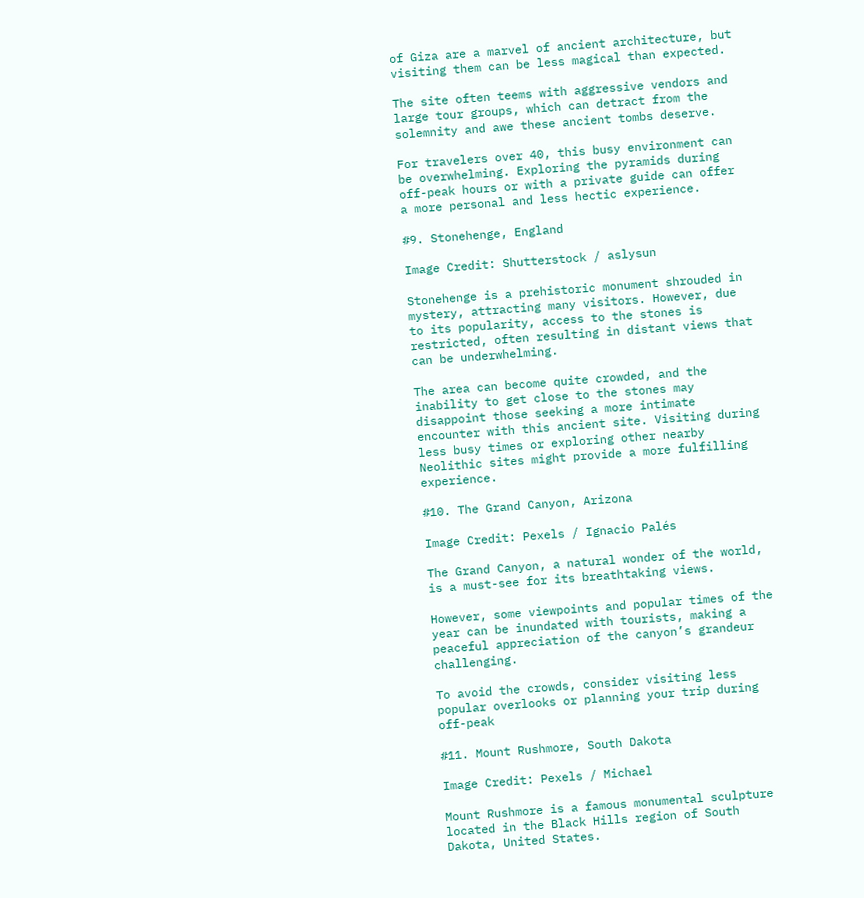of Giza are a marvel of ancient architecture, but visiting them can be less magical than expected.

The site often teems with aggressive vendors and large tour groups, which can detract from the solemnity and awe these ancient tombs deserve.

For travelers over 40, this busy environment can be overwhelming. Exploring the pyramids during off-peak hours or with a private guide can offer a more personal and less hectic experience.

#9. Stonehenge, England

Image Credit: Shutterstock / aslysun

Stonehenge is a prehistoric monument shrouded in mystery, attracting many visitors. However, due to its popularity, access to the stones is restricted, often resulting in distant views that can be underwhelming.

The area can become quite crowded, and the inability to get close to the stones may disappoint those seeking a more intimate encounter with this ancient site. Visiting during less busy times or exploring other nearby Neolithic sites might provide a more fulfilling experience.

#10. The Grand Canyon, Arizona

Image Credit: Pexels / Ignacio Palés

The Grand Canyon, a natural wonder of the world, is a must-see for its breathtaking views.

However, some viewpoints and popular times of the year can be inundated with tourists, making a peaceful appreciation of the canyon’s grandeur challenging.

To avoid the crowds, consider visiting less popular overlooks or planning your trip during off-peak

#11. Mount Rushmore, South Dakota

Image Credit: Pexels / Michael

Mount Rushmore is a famous monumental sculpture located in the Black Hills region of South Dakota, United States.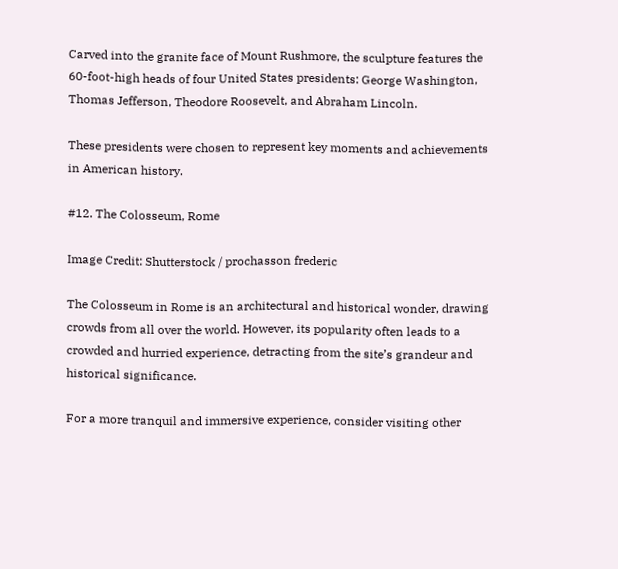Carved into the granite face of Mount Rushmore, the sculpture features the 60-foot-high heads of four United States presidents: George Washington, Thomas Jefferson, Theodore Roosevelt, and Abraham Lincoln.

These presidents were chosen to represent key moments and achievements in American history.

#12. The Colosseum, Rome

Image Credit: Shutterstock / prochasson frederic

The Colosseum in Rome is an architectural and historical wonder, drawing crowds from all over the world. However, its popularity often leads to a crowded and hurried experience, detracting from the site’s grandeur and historical significance.

For a more tranquil and immersive experience, consider visiting other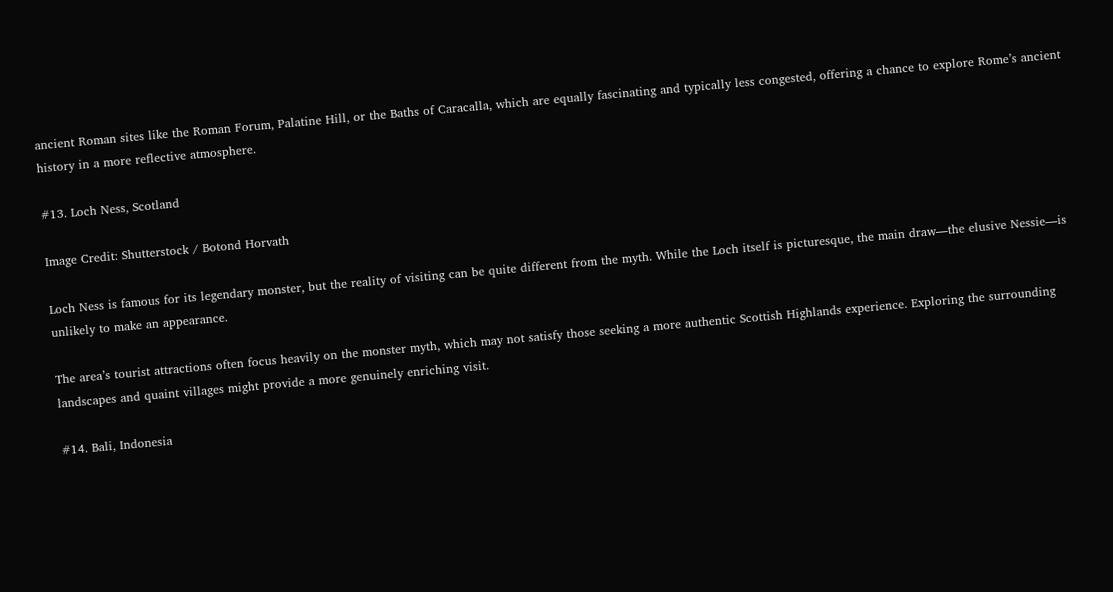ancient Roman sites like the Roman Forum, Palatine Hill, or the Baths of Caracalla, which are equally fascinating and typically less congested, offering a chance to explore Rome’s ancient history in a more reflective atmosphere.

#13. Loch Ness, Scotland

Image Credit: Shutterstock / Botond Horvath

Loch Ness is famous for its legendary monster, but the reality of visiting can be quite different from the myth. While the Loch itself is picturesque, the main draw—the elusive Nessie—is unlikely to make an appearance.

The area’s tourist attractions often focus heavily on the monster myth, which may not satisfy those seeking a more authentic Scottish Highlands experience. Exploring the surrounding landscapes and quaint villages might provide a more genuinely enriching visit.

#14. Bali, Indonesia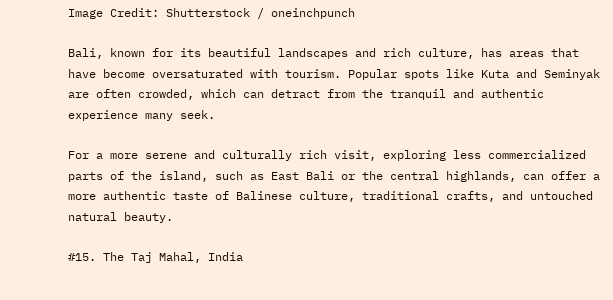Image Credit: Shutterstock / oneinchpunch

Bali, known for its beautiful landscapes and rich culture, has areas that have become oversaturated with tourism. Popular spots like Kuta and Seminyak are often crowded, which can detract from the tranquil and authentic experience many seek.

For a more serene and culturally rich visit, exploring less commercialized parts of the island, such as East Bali or the central highlands, can offer a more authentic taste of Balinese culture, traditional crafts, and untouched natural beauty.

#15. The Taj Mahal, India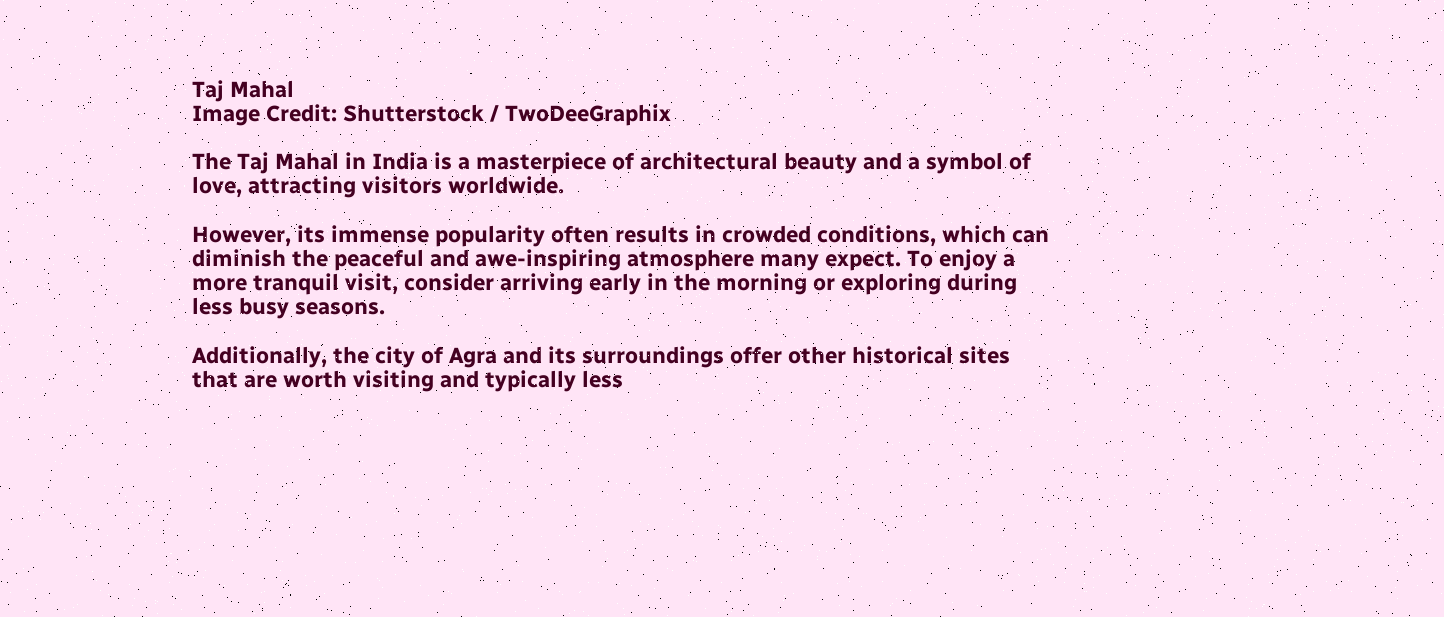Taj Mahal
Image Credit: Shutterstock / TwoDeeGraphix

The Taj Mahal in India is a masterpiece of architectural beauty and a symbol of love, attracting visitors worldwide.

However, its immense popularity often results in crowded conditions, which can diminish the peaceful and awe-inspiring atmosphere many expect. To enjoy a more tranquil visit, consider arriving early in the morning or exploring during less busy seasons.

Additionally, the city of Agra and its surroundings offer other historical sites that are worth visiting and typically less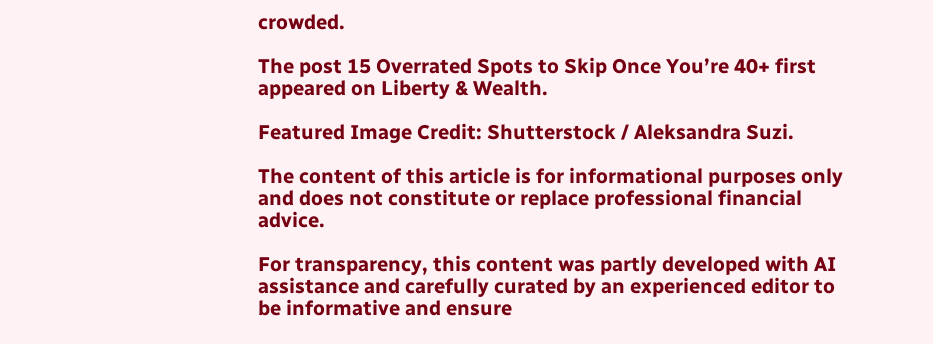crowded.

The post 15 Overrated Spots to Skip Once You’re 40+ first appeared on Liberty & Wealth.

Featured Image Credit: Shutterstock / Aleksandra Suzi.

The content of this article is for informational purposes only and does not constitute or replace professional financial advice.

For transparency, this content was partly developed with AI assistance and carefully curated by an experienced editor to be informative and ensure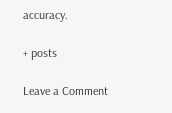accuracy.

+ posts

Leave a Comment